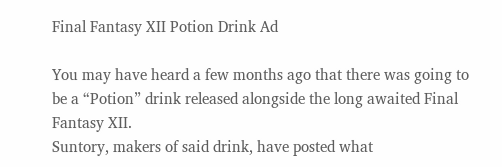Final Fantasy XII Potion Drink Ad

You may have heard a few months ago that there was going to be a “Potion” drink released alongside the long awaited Final Fantasy XII.
Suntory, makers of said drink, have posted what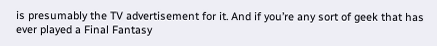is presumably the TV advertisement for it. And if you’re any sort of geek that has ever played a Final Fantasy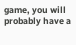game, you will probably have a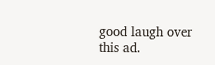good laugh over this ad.